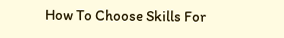How To Choose Skills For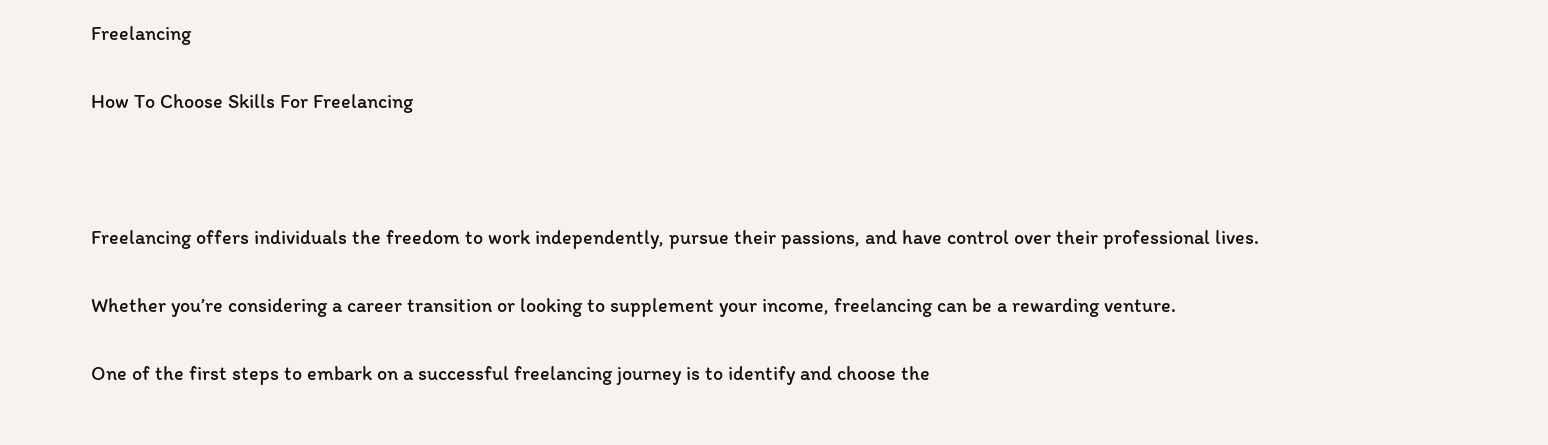Freelancing

How To Choose Skills For Freelancing



Freelancing offers individuals the freedom to work independently, pursue their passions, and have control over their professional lives.

Whether you’re considering a career transition or looking to supplement your income, freelancing can be a rewarding venture.

One of the first steps to embark on a successful freelancing journey is to identify and choose the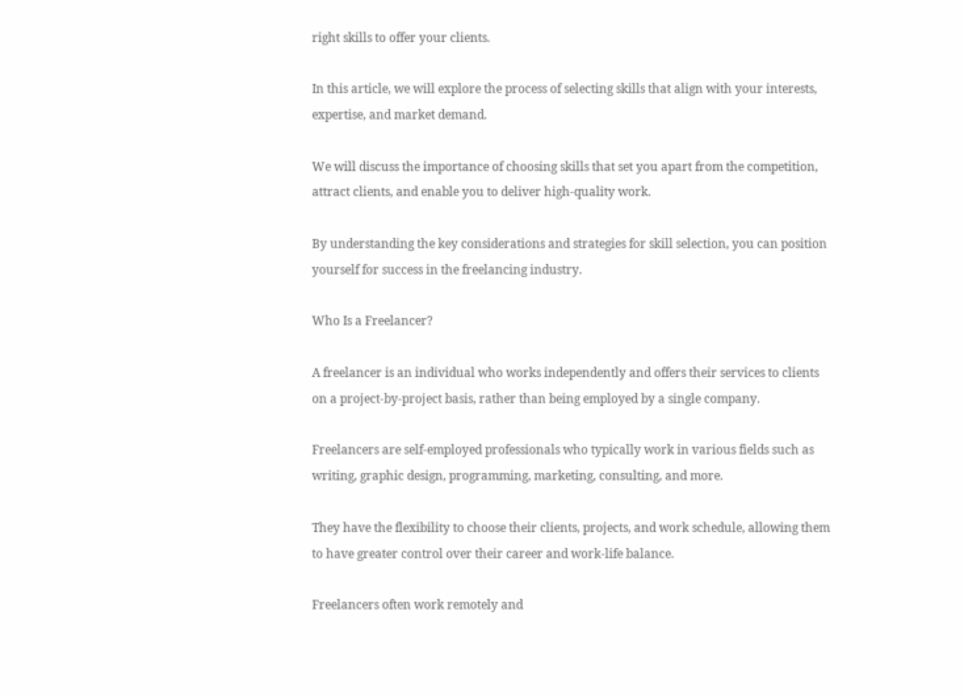right skills to offer your clients.

In this article, we will explore the process of selecting skills that align with your interests, expertise, and market demand.

We will discuss the importance of choosing skills that set you apart from the competition, attract clients, and enable you to deliver high-quality work.

By understanding the key considerations and strategies for skill selection, you can position yourself for success in the freelancing industry.

Who Is a Freelancer?

A freelancer is an individual who works independently and offers their services to clients on a project-by-project basis, rather than being employed by a single company.

Freelancers are self-employed professionals who typically work in various fields such as writing, graphic design, programming, marketing, consulting, and more.

They have the flexibility to choose their clients, projects, and work schedule, allowing them to have greater control over their career and work-life balance.

Freelancers often work remotely and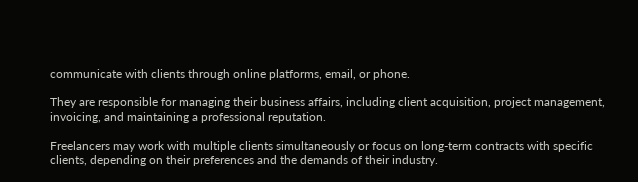communicate with clients through online platforms, email, or phone.

They are responsible for managing their business affairs, including client acquisition, project management, invoicing, and maintaining a professional reputation.

Freelancers may work with multiple clients simultaneously or focus on long-term contracts with specific clients, depending on their preferences and the demands of their industry.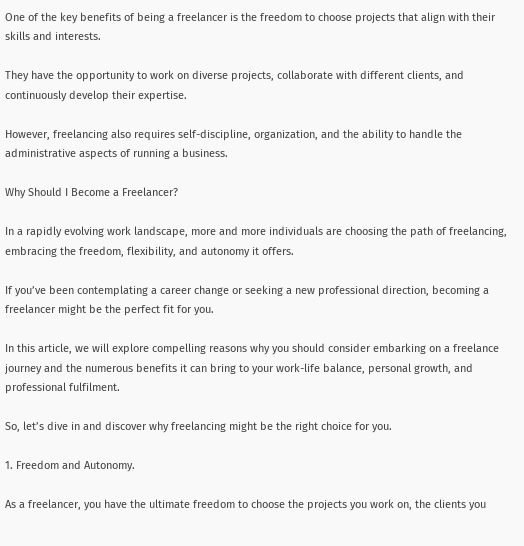One of the key benefits of being a freelancer is the freedom to choose projects that align with their skills and interests.

They have the opportunity to work on diverse projects, collaborate with different clients, and continuously develop their expertise.

However, freelancing also requires self-discipline, organization, and the ability to handle the administrative aspects of running a business.

Why Should I Become a Freelancer?

In a rapidly evolving work landscape, more and more individuals are choosing the path of freelancing, embracing the freedom, flexibility, and autonomy it offers.

If you’ve been contemplating a career change or seeking a new professional direction, becoming a freelancer might be the perfect fit for you.

In this article, we will explore compelling reasons why you should consider embarking on a freelance journey and the numerous benefits it can bring to your work-life balance, personal growth, and professional fulfilment.

So, let’s dive in and discover why freelancing might be the right choice for you.

1. Freedom and Autonomy.

As a freelancer, you have the ultimate freedom to choose the projects you work on, the clients you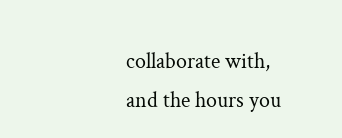collaborate with, and the hours you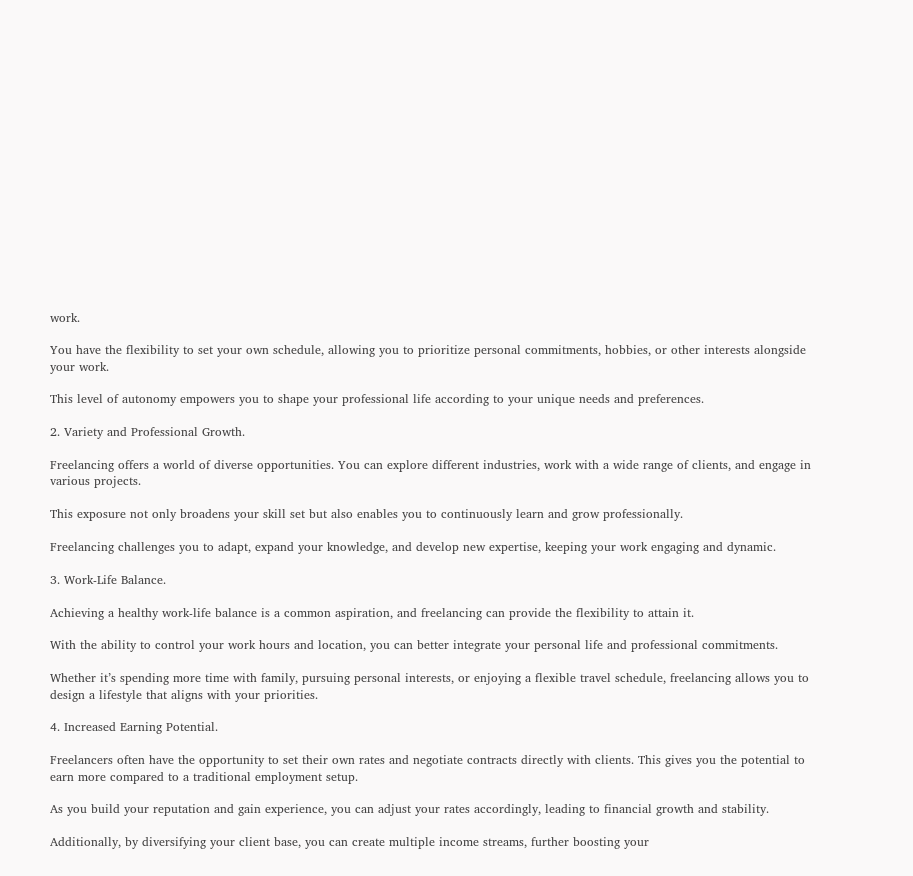work.

You have the flexibility to set your own schedule, allowing you to prioritize personal commitments, hobbies, or other interests alongside your work.

This level of autonomy empowers you to shape your professional life according to your unique needs and preferences.

2. Variety and Professional Growth.

Freelancing offers a world of diverse opportunities. You can explore different industries, work with a wide range of clients, and engage in various projects.

This exposure not only broadens your skill set but also enables you to continuously learn and grow professionally.

Freelancing challenges you to adapt, expand your knowledge, and develop new expertise, keeping your work engaging and dynamic.

3. Work-Life Balance.

Achieving a healthy work-life balance is a common aspiration, and freelancing can provide the flexibility to attain it.

With the ability to control your work hours and location, you can better integrate your personal life and professional commitments.

Whether it’s spending more time with family, pursuing personal interests, or enjoying a flexible travel schedule, freelancing allows you to design a lifestyle that aligns with your priorities.

4. Increased Earning Potential.

Freelancers often have the opportunity to set their own rates and negotiate contracts directly with clients. This gives you the potential to earn more compared to a traditional employment setup.

As you build your reputation and gain experience, you can adjust your rates accordingly, leading to financial growth and stability.

Additionally, by diversifying your client base, you can create multiple income streams, further boosting your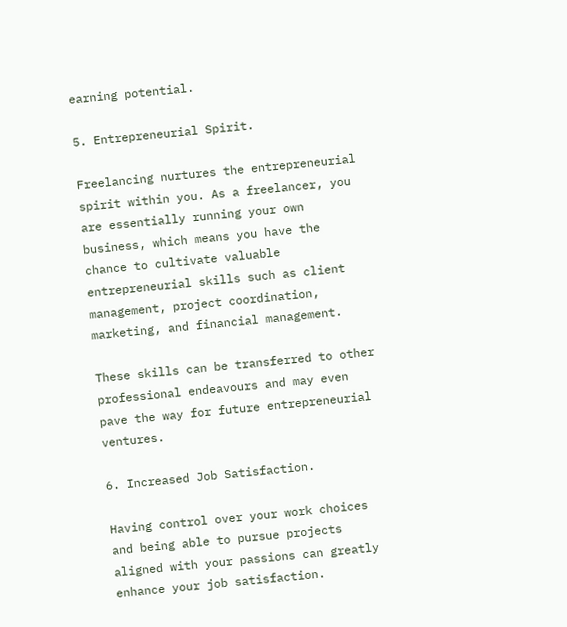earning potential.

5. Entrepreneurial Spirit.

Freelancing nurtures the entrepreneurial spirit within you. As a freelancer, you are essentially running your own business, which means you have the chance to cultivate valuable entrepreneurial skills such as client management, project coordination, marketing, and financial management.

These skills can be transferred to other professional endeavours and may even pave the way for future entrepreneurial ventures.

6. Increased Job Satisfaction.

Having control over your work choices and being able to pursue projects aligned with your passions can greatly enhance your job satisfaction.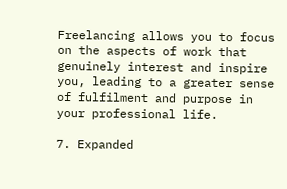Freelancing allows you to focus on the aspects of work that genuinely interest and inspire you, leading to a greater sense of fulfilment and purpose in your professional life.

7. Expanded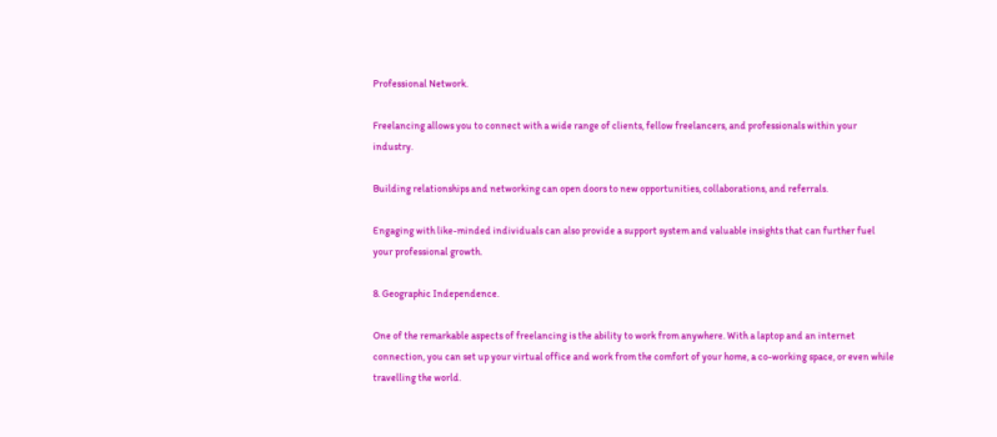Professional Network.

Freelancing allows you to connect with a wide range of clients, fellow freelancers, and professionals within your industry.

Building relationships and networking can open doors to new opportunities, collaborations, and referrals.

Engaging with like-minded individuals can also provide a support system and valuable insights that can further fuel your professional growth.

8. Geographic Independence.

One of the remarkable aspects of freelancing is the ability to work from anywhere. With a laptop and an internet connection, you can set up your virtual office and work from the comfort of your home, a co-working space, or even while travelling the world.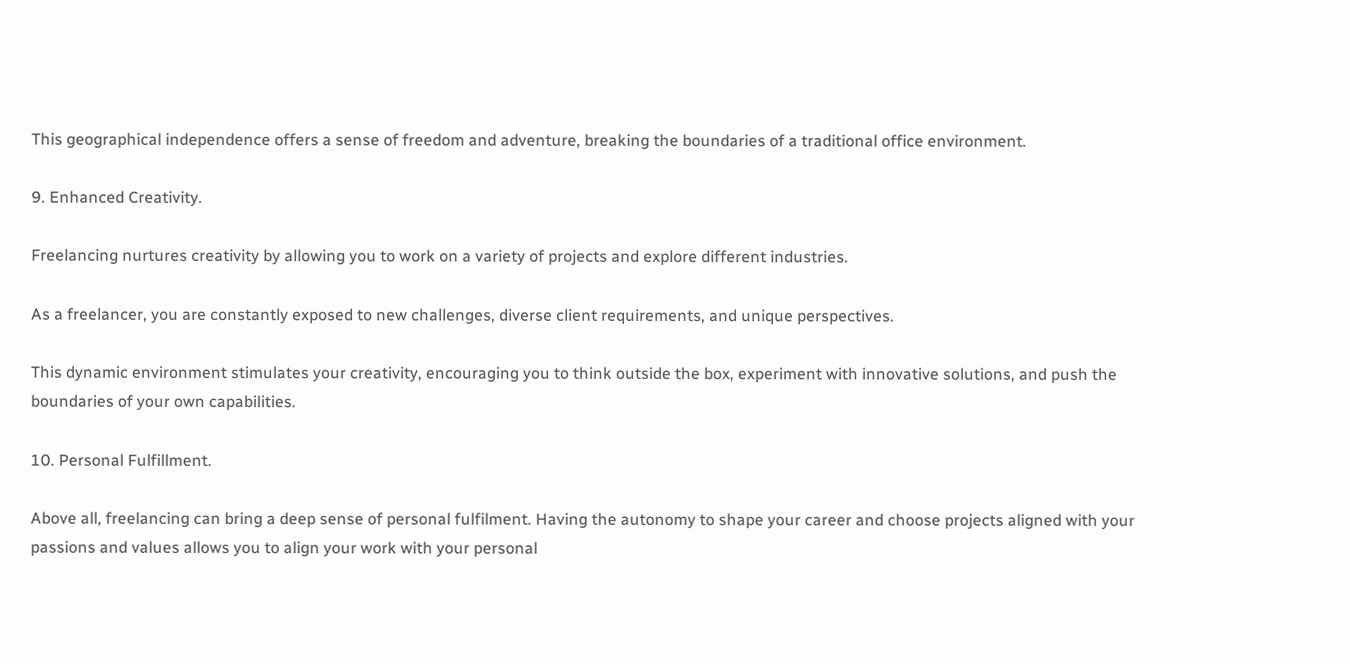This geographical independence offers a sense of freedom and adventure, breaking the boundaries of a traditional office environment.

9. Enhanced Creativity.

Freelancing nurtures creativity by allowing you to work on a variety of projects and explore different industries.

As a freelancer, you are constantly exposed to new challenges, diverse client requirements, and unique perspectives.

This dynamic environment stimulates your creativity, encouraging you to think outside the box, experiment with innovative solutions, and push the boundaries of your own capabilities.

10. Personal Fulfillment.

Above all, freelancing can bring a deep sense of personal fulfilment. Having the autonomy to shape your career and choose projects aligned with your passions and values allows you to align your work with your personal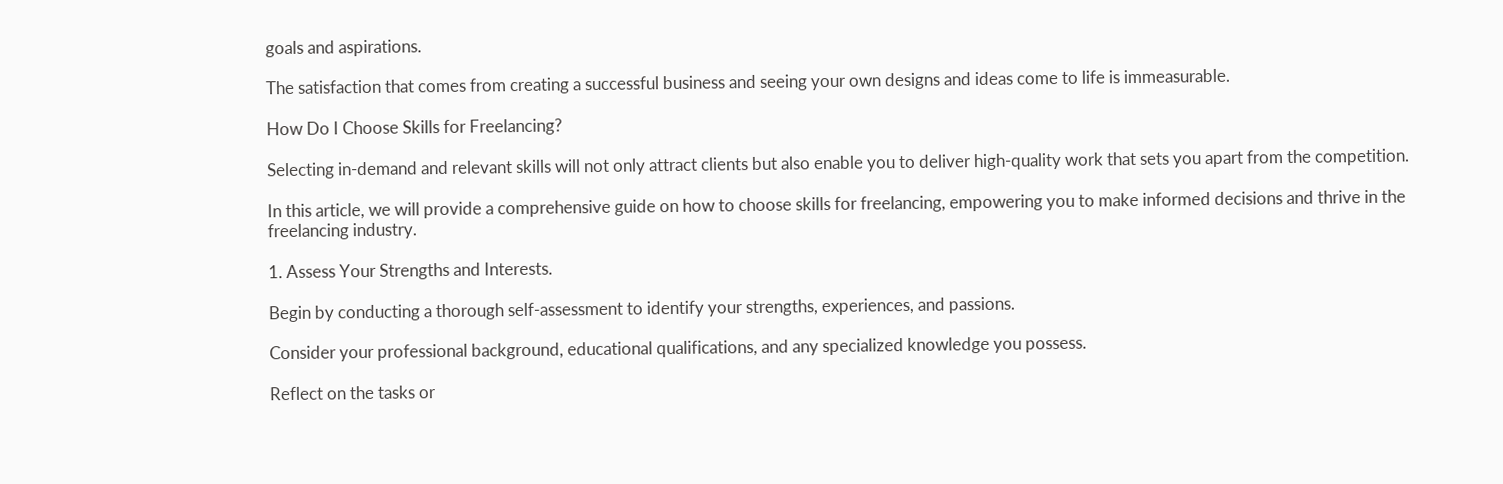goals and aspirations.

The satisfaction that comes from creating a successful business and seeing your own designs and ideas come to life is immeasurable.

How Do I Choose Skills for Freelancing?

Selecting in-demand and relevant skills will not only attract clients but also enable you to deliver high-quality work that sets you apart from the competition.

In this article, we will provide a comprehensive guide on how to choose skills for freelancing, empowering you to make informed decisions and thrive in the freelancing industry.

1. Assess Your Strengths and Interests.

Begin by conducting a thorough self-assessment to identify your strengths, experiences, and passions.

Consider your professional background, educational qualifications, and any specialized knowledge you possess.

Reflect on the tasks or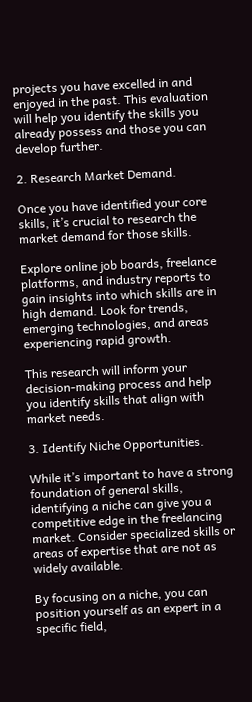projects you have excelled in and enjoyed in the past. This evaluation will help you identify the skills you already possess and those you can develop further.

2. Research Market Demand.

Once you have identified your core skills, it’s crucial to research the market demand for those skills.

Explore online job boards, freelance platforms, and industry reports to gain insights into which skills are in high demand. Look for trends, emerging technologies, and areas experiencing rapid growth.

This research will inform your decision-making process and help you identify skills that align with market needs.

3. Identify Niche Opportunities.

While it’s important to have a strong foundation of general skills, identifying a niche can give you a competitive edge in the freelancing market. Consider specialized skills or areas of expertise that are not as widely available.

By focusing on a niche, you can position yourself as an expert in a specific field,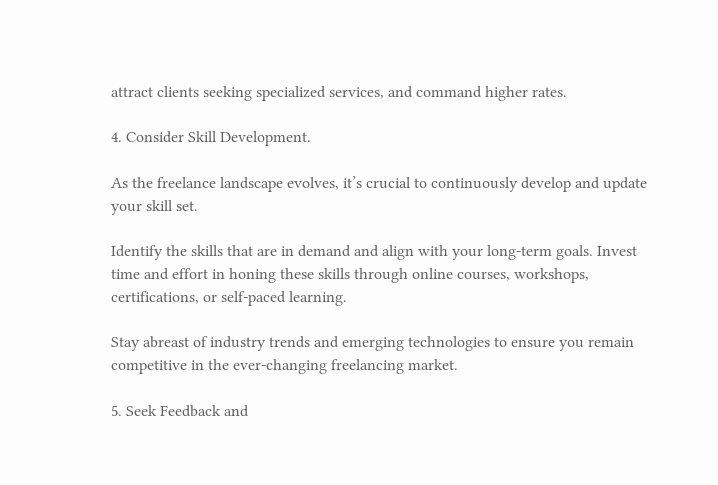attract clients seeking specialized services, and command higher rates.

4. Consider Skill Development.

As the freelance landscape evolves, it’s crucial to continuously develop and update your skill set.

Identify the skills that are in demand and align with your long-term goals. Invest time and effort in honing these skills through online courses, workshops, certifications, or self-paced learning.

Stay abreast of industry trends and emerging technologies to ensure you remain competitive in the ever-changing freelancing market.

5. Seek Feedback and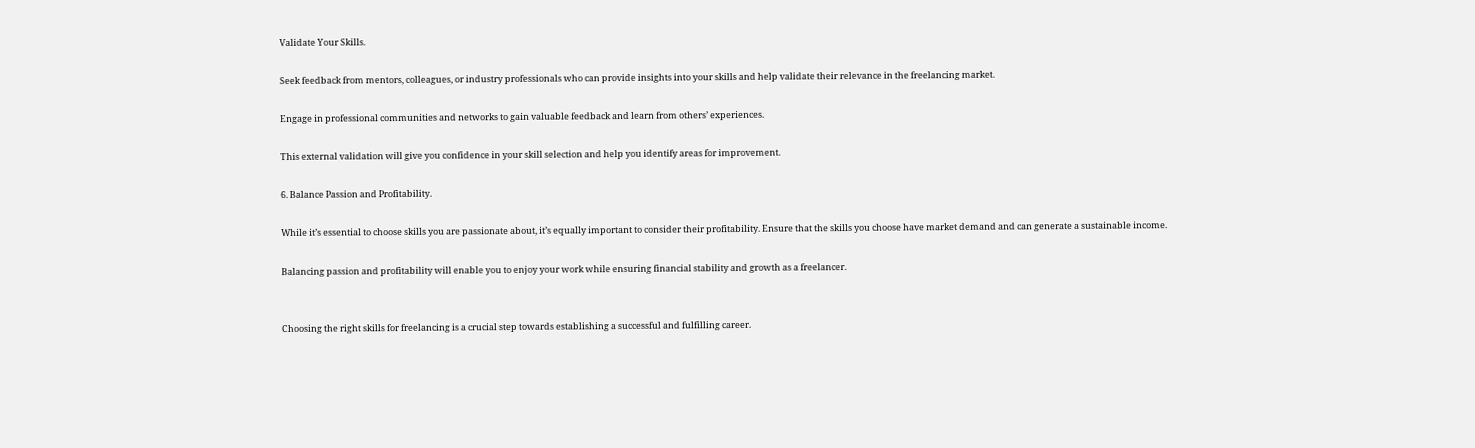Validate Your Skills.

Seek feedback from mentors, colleagues, or industry professionals who can provide insights into your skills and help validate their relevance in the freelancing market.

Engage in professional communities and networks to gain valuable feedback and learn from others’ experiences.

This external validation will give you confidence in your skill selection and help you identify areas for improvement.

6. Balance Passion and Profitability.

While it’s essential to choose skills you are passionate about, it’s equally important to consider their profitability. Ensure that the skills you choose have market demand and can generate a sustainable income.

Balancing passion and profitability will enable you to enjoy your work while ensuring financial stability and growth as a freelancer.


Choosing the right skills for freelancing is a crucial step towards establishing a successful and fulfilling career.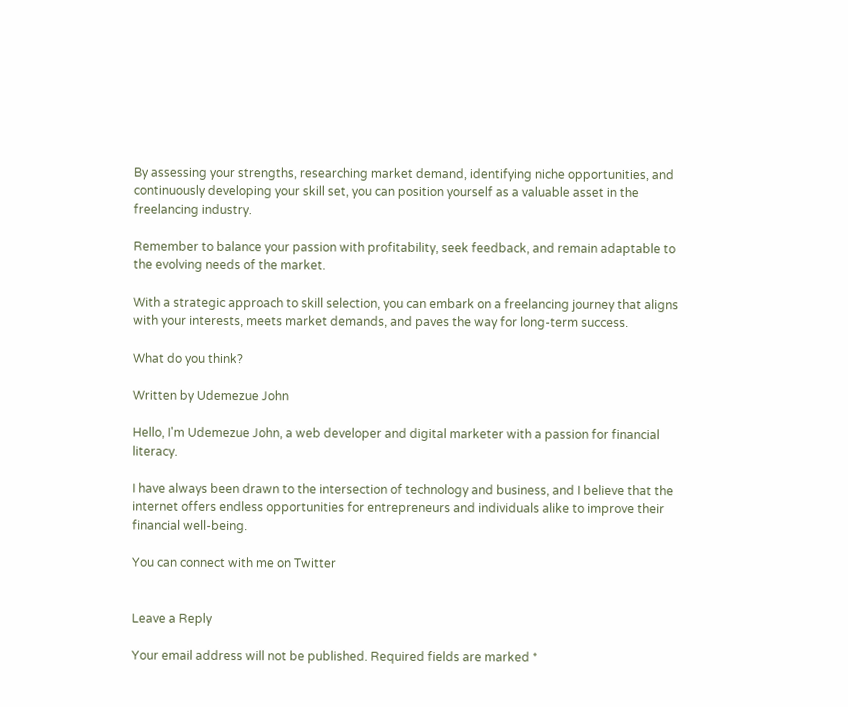By assessing your strengths, researching market demand, identifying niche opportunities, and continuously developing your skill set, you can position yourself as a valuable asset in the freelancing industry.

Remember to balance your passion with profitability, seek feedback, and remain adaptable to the evolving needs of the market.

With a strategic approach to skill selection, you can embark on a freelancing journey that aligns with your interests, meets market demands, and paves the way for long-term success.

What do you think?

Written by Udemezue John

Hello, I'm Udemezue John, a web developer and digital marketer with a passion for financial literacy.

I have always been drawn to the intersection of technology and business, and I believe that the internet offers endless opportunities for entrepreneurs and individuals alike to improve their financial well-being.

You can connect with me on Twitter


Leave a Reply

Your email address will not be published. Required fields are marked *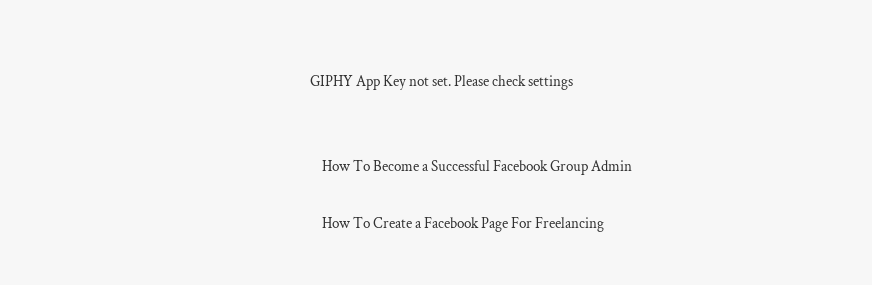GIPHY App Key not set. Please check settings


    How To Become a Successful Facebook Group Admin

    How To Create a Facebook Page For Freelancing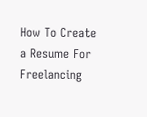How To Create a Resume For Freelancing